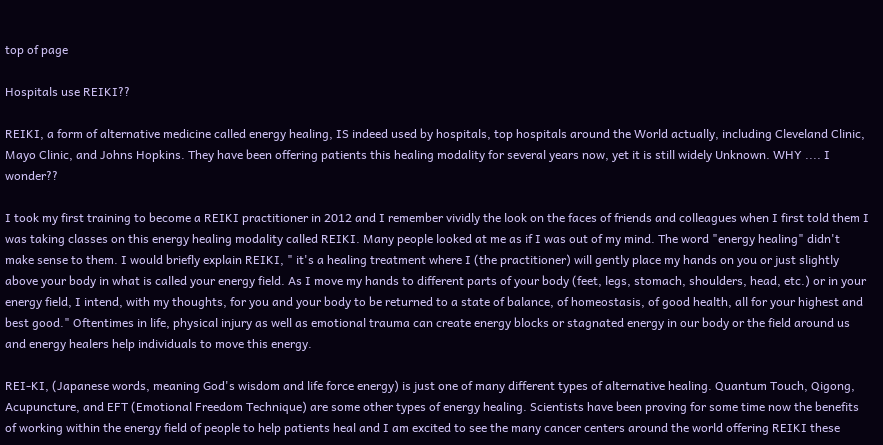top of page

Hospitals use REIKI??

REIKI, a form of alternative medicine called energy healing, IS indeed used by hospitals, top hospitals around the World actually, including Cleveland Clinic, Mayo Clinic, and Johns Hopkins. They have been offering patients this healing modality for several years now, yet it is still widely Unknown. WHY .... I wonder??

I took my first training to become a REIKI practitioner in 2012 and I remember vividly the look on the faces of friends and colleagues when I first told them I was taking classes on this energy healing modality called REIKI. Many people looked at me as if I was out of my mind. The word "energy healing" didn't make sense to them. I would briefly explain REIKI, " it's a healing treatment where I (the practitioner) will gently place my hands on you or just slightly above your body in what is called your energy field. As I move my hands to different parts of your body (feet, legs, stomach, shoulders, head, etc.) or in your energy field, I intend, with my thoughts, for you and your body to be returned to a state of balance, of homeostasis, of good health, all for your highest and best good." Oftentimes in life, physical injury as well as emotional trauma can create energy blocks or stagnated energy in our body or the field around us and energy healers help individuals to move this energy.

REI-KI, (Japanese words, meaning God's wisdom and life force energy) is just one of many different types of alternative healing. Quantum Touch, Qigong, Acupuncture, and EFT (Emotional Freedom Technique) are some other types of energy healing. Scientists have been proving for some time now the benefits of working within the energy field of people to help patients heal and I am excited to see the many cancer centers around the world offering REIKI these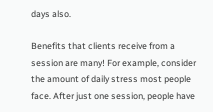days also.

Benefits that clients receive from a session are many! For example, consider the amount of daily stress most people face. After just one session, people have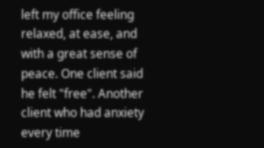left my office feeling relaxed, at ease, and with a great sense of peace. One client said he felt "free". Another client who had anxiety every time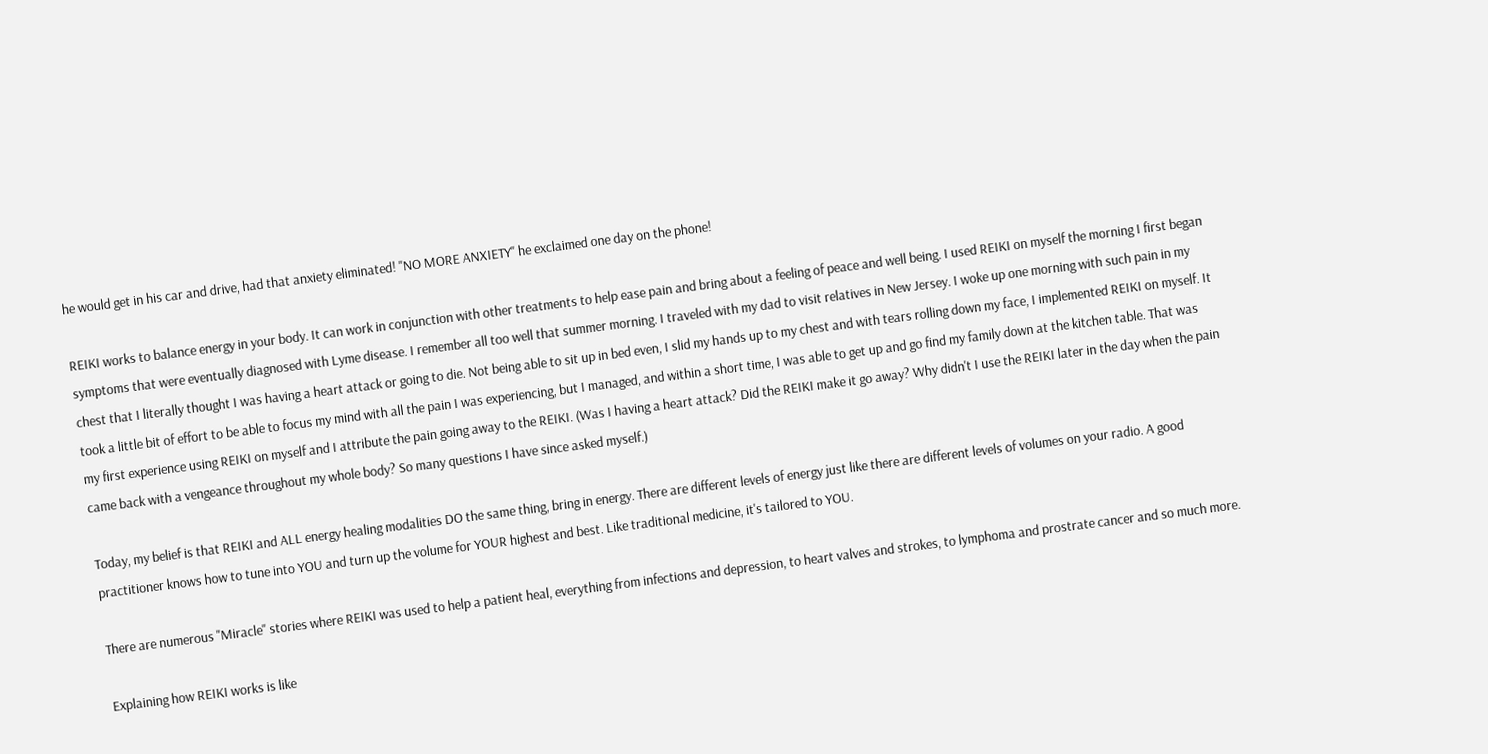he would get in his car and drive, had that anxiety eliminated! "NO MORE ANXIETY" he exclaimed one day on the phone!

REIKI works to balance energy in your body. It can work in conjunction with other treatments to help ease pain and bring about a feeling of peace and well being. I used REIKI on myself the morning I first began symptoms that were eventually diagnosed with Lyme disease. I remember all too well that summer morning. I traveled with my dad to visit relatives in New Jersey. I woke up one morning with such pain in my chest that I literally thought I was having a heart attack or going to die. Not being able to sit up in bed even, I slid my hands up to my chest and with tears rolling down my face, I implemented REIKI on myself. It took a little bit of effort to be able to focus my mind with all the pain I was experiencing, but I managed, and within a short time, I was able to get up and go find my family down at the kitchen table. That was my first experience using REIKI on myself and I attribute the pain going away to the REIKI. (Was I having a heart attack? Did the REIKI make it go away? Why didn't I use the REIKI later in the day when the pain came back with a vengeance throughout my whole body? So many questions I have since asked myself.)

Today, my belief is that REIKI and ALL energy healing modalities DO the same thing, bring in energy. There are different levels of energy just like there are different levels of volumes on your radio. A good practitioner knows how to tune into YOU and turn up the volume for YOUR highest and best. Like traditional medicine, it's tailored to YOU.

There are numerous "Miracle" stories where REIKI was used to help a patient heal, everything from infections and depression, to heart valves and strokes, to lymphoma and prostrate cancer and so much more.

Explaining how REIKI works is like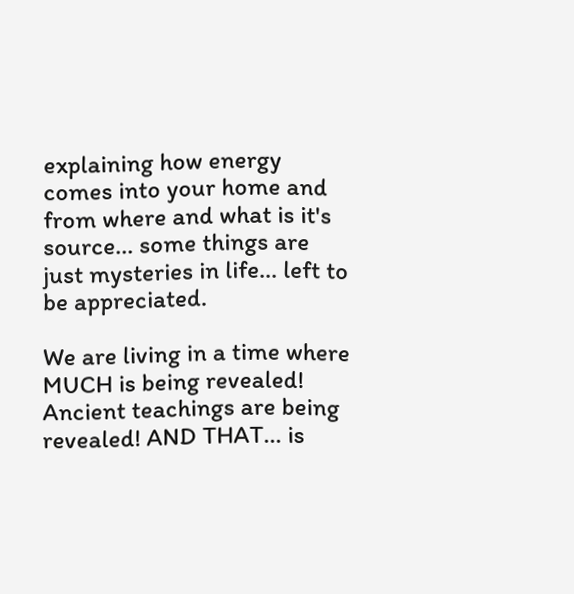explaining how energy comes into your home and from where and what is it's source... some things are just mysteries in life... left to be appreciated.

We are living in a time where MUCH is being revealed! Ancient teachings are being revealed! AND THAT... is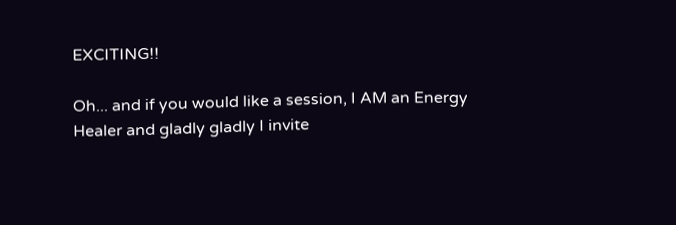EXCITING!!

Oh... and if you would like a session, I AM an Energy Healer and gladly gladly I invite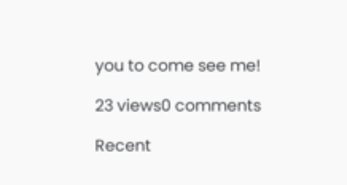you to come see me!

23 views0 comments

Recent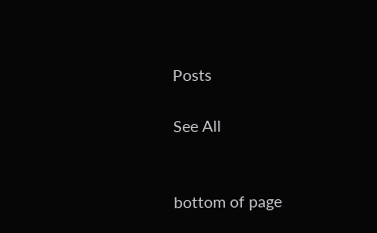Posts

See All


bottom of page